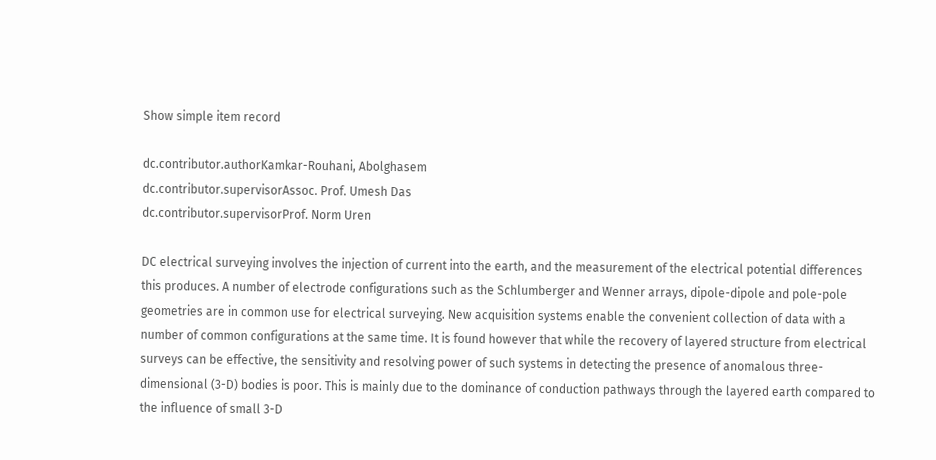Show simple item record

dc.contributor.authorKamkar-Rouhani, Abolghasem
dc.contributor.supervisorAssoc. Prof. Umesh Das
dc.contributor.supervisorProf. Norm Uren

DC electrical surveying involves the injection of current into the earth, and the measurement of the electrical potential differences this produces. A number of electrode configurations such as the Schlumberger and Wenner arrays, dipole-dipole and pole-pole geometries are in common use for electrical surveying. New acquisition systems enable the convenient collection of data with a number of common configurations at the same time. It is found however that while the recovery of layered structure from electrical surveys can be effective, the sensitivity and resolving power of such systems in detecting the presence of anomalous three-dimensional (3-D) bodies is poor. This is mainly due to the dominance of conduction pathways through the layered earth compared to the influence of small 3-D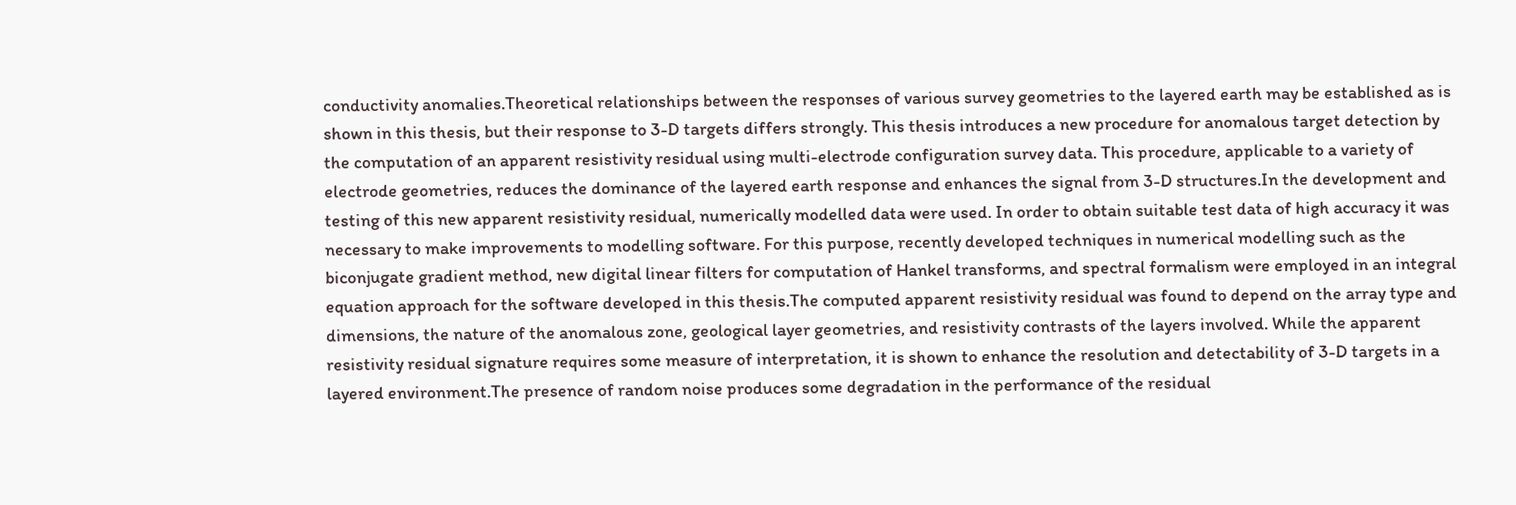conductivity anomalies.Theoretical relationships between the responses of various survey geometries to the layered earth may be established as is shown in this thesis, but their response to 3-D targets differs strongly. This thesis introduces a new procedure for anomalous target detection by the computation of an apparent resistivity residual using multi-electrode configuration survey data. This procedure, applicable to a variety of electrode geometries, reduces the dominance of the layered earth response and enhances the signal from 3-D structures.In the development and testing of this new apparent resistivity residual, numerically modelled data were used. In order to obtain suitable test data of high accuracy it was necessary to make improvements to modelling software. For this purpose, recently developed techniques in numerical modelling such as the biconjugate gradient method, new digital linear filters for computation of Hankel transforms, and spectral formalism were employed in an integral equation approach for the software developed in this thesis.The computed apparent resistivity residual was found to depend on the array type and dimensions, the nature of the anomalous zone, geological layer geometries, and resistivity contrasts of the layers involved. While the apparent resistivity residual signature requires some measure of interpretation, it is shown to enhance the resolution and detectability of 3-D targets in a layered environment.The presence of random noise produces some degradation in the performance of the residual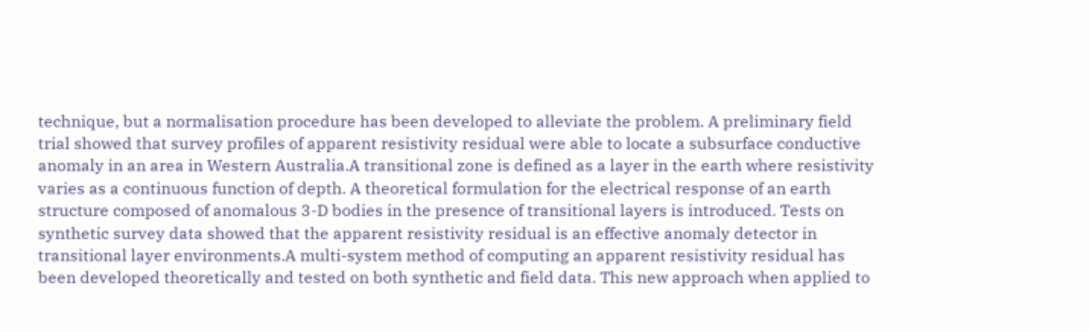technique, but a normalisation procedure has been developed to alleviate the problem. A preliminary field trial showed that survey profiles of apparent resistivity residual were able to locate a subsurface conductive anomaly in an area in Western Australia.A transitional zone is defined as a layer in the earth where resistivity varies as a continuous function of depth. A theoretical formulation for the electrical response of an earth structure composed of anomalous 3-D bodies in the presence of transitional layers is introduced. Tests on synthetic survey data showed that the apparent resistivity residual is an effective anomaly detector in transitional layer environments.A multi-system method of computing an apparent resistivity residual has been developed theoretically and tested on both synthetic and field data. This new approach when applied to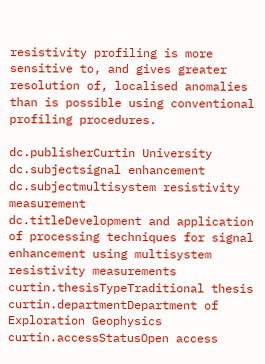resistivity profiling is more sensitive to, and gives greater resolution of, localised anomalies than is possible using conventional profiling procedures.

dc.publisherCurtin University
dc.subjectsignal enhancement
dc.subjectmultisystem resistivity measurement
dc.titleDevelopment and application of processing techniques for signal enhancement using multisystem resistivity measurements
curtin.thesisTypeTraditional thesis
curtin.departmentDepartment of Exploration Geophysics
curtin.accessStatusOpen access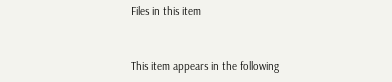Files in this item


This item appears in the following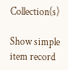Collection(s)

Show simple item record